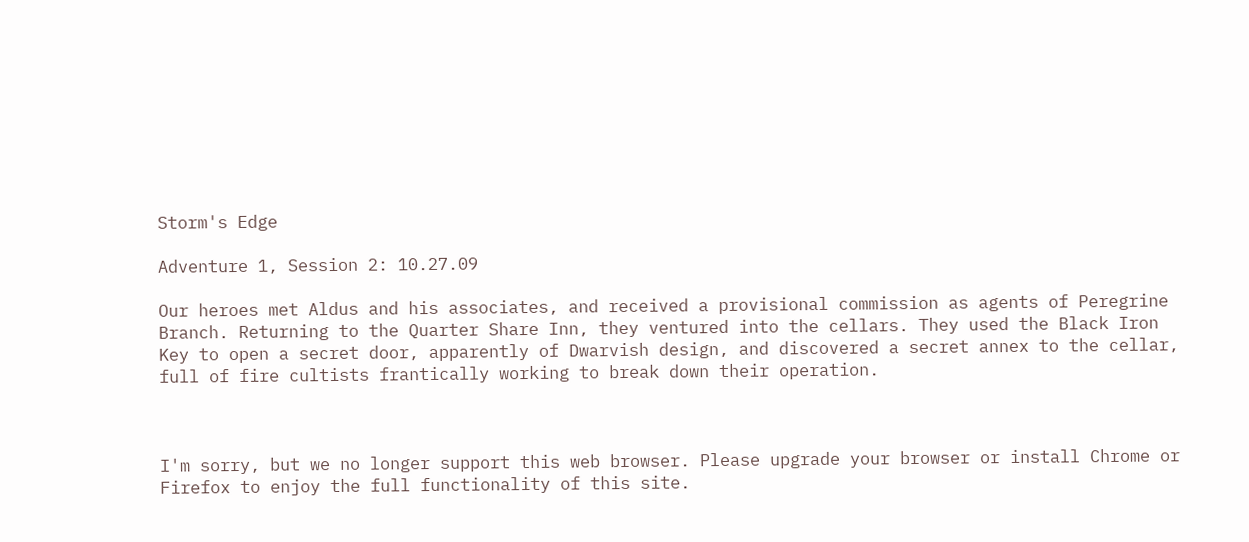Storm's Edge

Adventure 1, Session 2: 10.27.09

Our heroes met Aldus and his associates, and received a provisional commission as agents of Peregrine Branch. Returning to the Quarter Share Inn, they ventured into the cellars. They used the Black Iron Key to open a secret door, apparently of Dwarvish design, and discovered a secret annex to the cellar, full of fire cultists frantically working to break down their operation.



I'm sorry, but we no longer support this web browser. Please upgrade your browser or install Chrome or Firefox to enjoy the full functionality of this site.